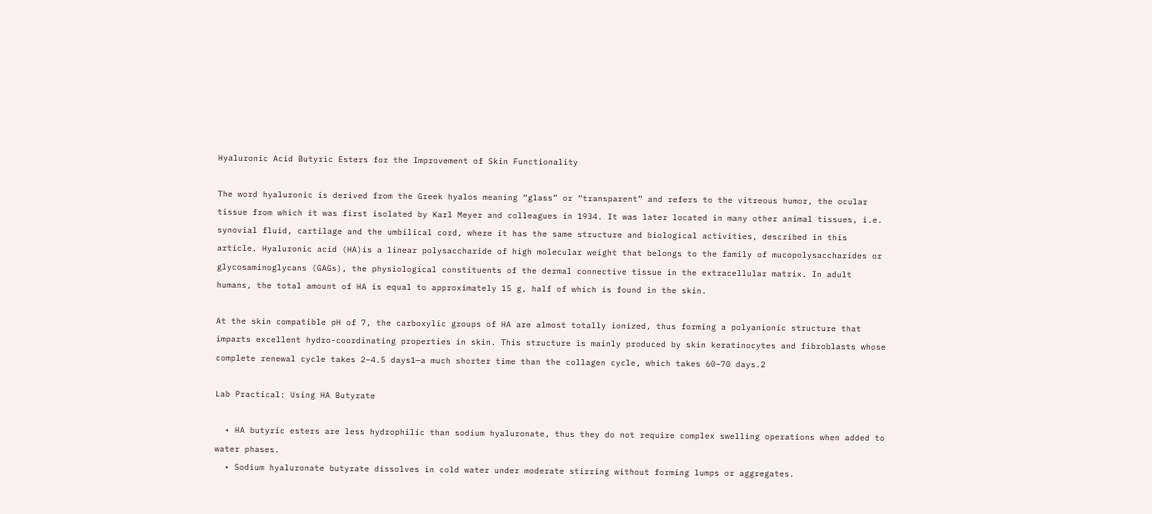Hyaluronic Acid Butyric Esters for the Improvement of Skin Functionality

The word hyaluronic is derived from the Greek hyalos meaning “glass” or “transparent” and refers to the vitreous humor, the ocular tissue from which it was first isolated by Karl Meyer and colleagues in 1934. It was later located in many other animal tissues, i.e. synovial fluid, cartilage and the umbilical cord, where it has the same structure and biological activities, described in this article. Hyaluronic acid (HA)is a linear polysaccharide of high molecular weight that belongs to the family of mucopolysaccharides or glycosaminoglycans (GAGs), the physiological constituents of the dermal connective tissue in the extracellular matrix. In adult humans, the total amount of HA is equal to approximately 15 g, half of which is found in the skin.

At the skin compatible pH of 7, the carboxylic groups of HA are almost totally ionized, thus forming a polyanionic structure that imparts excellent hydro-coordinating properties in skin. This structure is mainly produced by skin keratinocytes and fibroblasts whose complete renewal cycle takes 2–4.5 days1—a much shorter time than the collagen cycle, which takes 60–70 days.2

Lab Practical: Using HA Butyrate

  • HA butyric esters are less hydrophilic than sodium hyaluronate, thus they do not require complex swelling operations when added to water phases.
  • Sodium hyaluronate butyrate dissolves in cold water under moderate stirring without forming lumps or aggregates.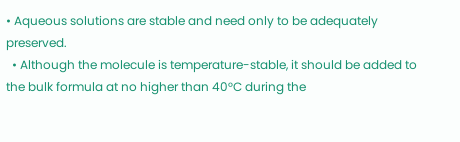• Aqueous solutions are stable and need only to be adequately preserved.
  • Although the molecule is temperature-stable, it should be added to the bulk formula at no higher than 40°C during the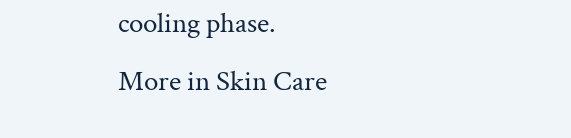cooling phase.
More in Skin Care